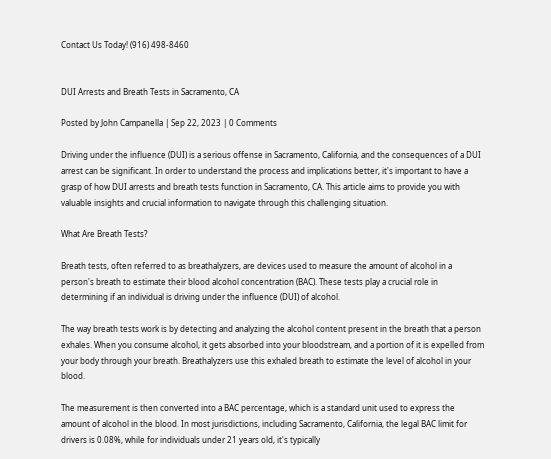Contact Us Today! (916) 498-8460


DUI Arrests and Breath Tests in Sacramento, CA

Posted by John Campanella | Sep 22, 2023 | 0 Comments

Driving under the influence (DUI) is a serious offense in Sacramento, California, and the consequences of a DUI arrest can be significant. In order to understand the process and implications better, it's important to have a grasp of how DUI arrests and breath tests function in Sacramento, CA. This article aims to provide you with valuable insights and crucial information to navigate through this challenging situation.

What Are Breath Tests?

Breath tests, often referred to as breathalyzers, are devices used to measure the amount of alcohol in a person's breath to estimate their blood alcohol concentration (BAC). These tests play a crucial role in determining if an individual is driving under the influence (DUI) of alcohol.

The way breath tests work is by detecting and analyzing the alcohol content present in the breath that a person exhales. When you consume alcohol, it gets absorbed into your bloodstream, and a portion of it is expelled from your body through your breath. Breathalyzers use this exhaled breath to estimate the level of alcohol in your blood.

The measurement is then converted into a BAC percentage, which is a standard unit used to express the amount of alcohol in the blood. In most jurisdictions, including Sacramento, California, the legal BAC limit for drivers is 0.08%, while for individuals under 21 years old, it's typically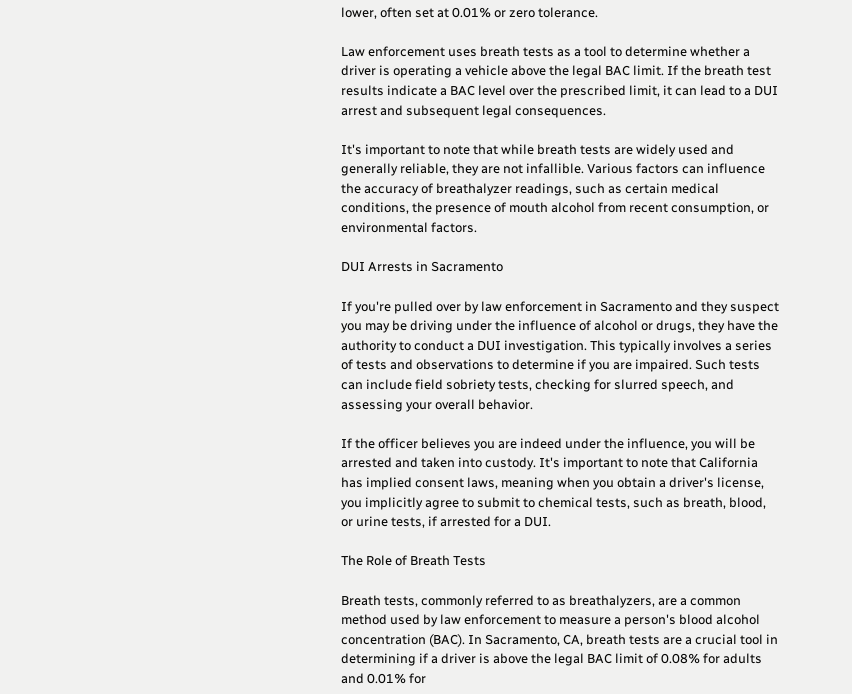lower, often set at 0.01% or zero tolerance.

Law enforcement uses breath tests as a tool to determine whether a driver is operating a vehicle above the legal BAC limit. If the breath test results indicate a BAC level over the prescribed limit, it can lead to a DUI arrest and subsequent legal consequences.

It's important to note that while breath tests are widely used and generally reliable, they are not infallible. Various factors can influence the accuracy of breathalyzer readings, such as certain medical conditions, the presence of mouth alcohol from recent consumption, or environmental factors.

DUI Arrests in Sacramento

If you're pulled over by law enforcement in Sacramento and they suspect you may be driving under the influence of alcohol or drugs, they have the authority to conduct a DUI investigation. This typically involves a series of tests and observations to determine if you are impaired. Such tests can include field sobriety tests, checking for slurred speech, and assessing your overall behavior.

If the officer believes you are indeed under the influence, you will be arrested and taken into custody. It's important to note that California has implied consent laws, meaning when you obtain a driver's license, you implicitly agree to submit to chemical tests, such as breath, blood, or urine tests, if arrested for a DUI.

The Role of Breath Tests

Breath tests, commonly referred to as breathalyzers, are a common method used by law enforcement to measure a person's blood alcohol concentration (BAC). In Sacramento, CA, breath tests are a crucial tool in determining if a driver is above the legal BAC limit of 0.08% for adults and 0.01% for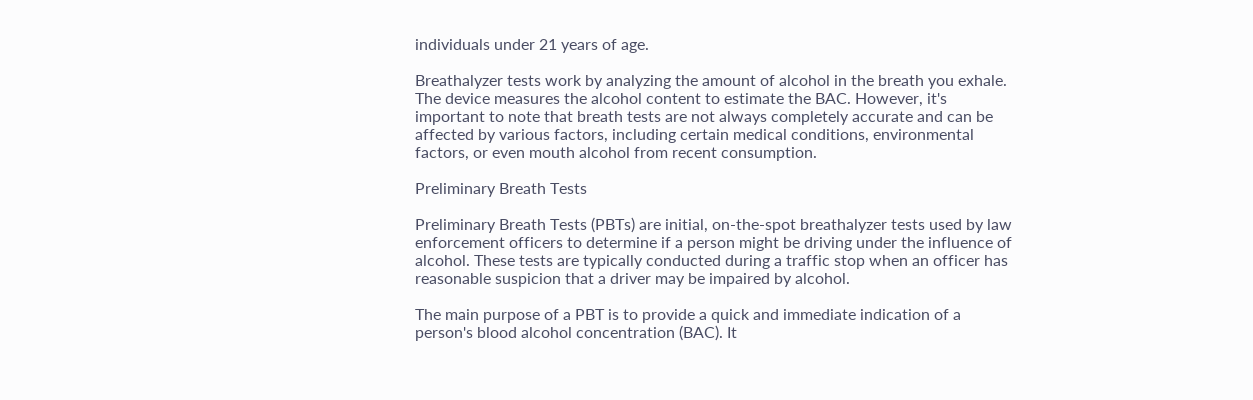individuals under 21 years of age.

Breathalyzer tests work by analyzing the amount of alcohol in the breath you exhale. The device measures the alcohol content to estimate the BAC. However, it's important to note that breath tests are not always completely accurate and can be affected by various factors, including certain medical conditions, environmental factors, or even mouth alcohol from recent consumption.

Preliminary Breath Tests

Preliminary Breath Tests (PBTs) are initial, on-the-spot breathalyzer tests used by law enforcement officers to determine if a person might be driving under the influence of alcohol. These tests are typically conducted during a traffic stop when an officer has reasonable suspicion that a driver may be impaired by alcohol.

The main purpose of a PBT is to provide a quick and immediate indication of a person's blood alcohol concentration (BAC). It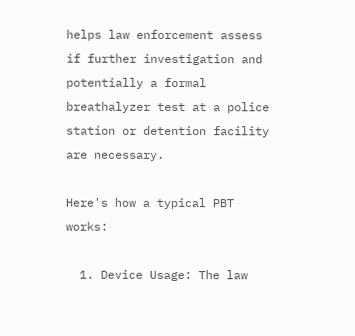helps law enforcement assess if further investigation and potentially a formal breathalyzer test at a police station or detention facility are necessary.

Here's how a typical PBT works:

  1. Device Usage: The law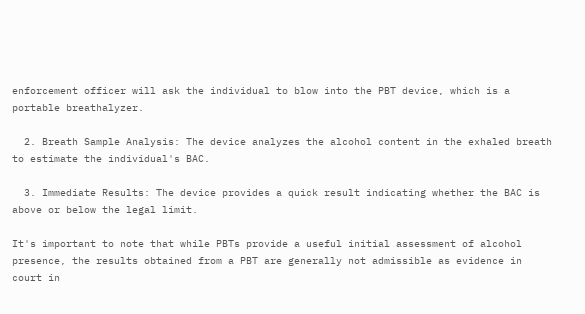enforcement officer will ask the individual to blow into the PBT device, which is a portable breathalyzer.

  2. Breath Sample Analysis: The device analyzes the alcohol content in the exhaled breath to estimate the individual's BAC.

  3. Immediate Results: The device provides a quick result indicating whether the BAC is above or below the legal limit.

It's important to note that while PBTs provide a useful initial assessment of alcohol presence, the results obtained from a PBT are generally not admissible as evidence in court in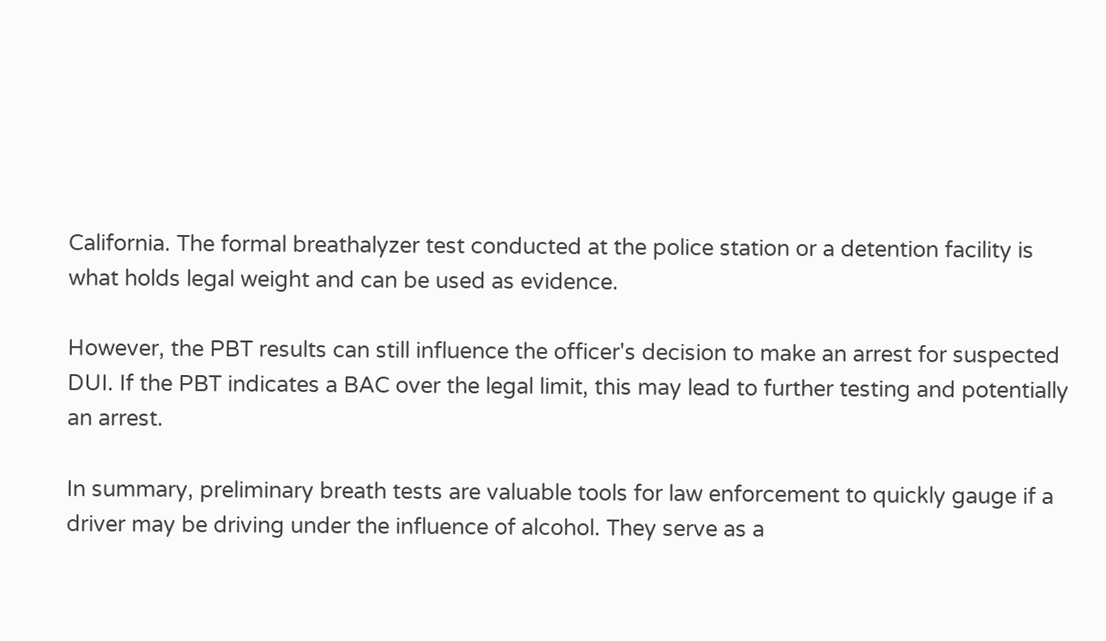California. The formal breathalyzer test conducted at the police station or a detention facility is what holds legal weight and can be used as evidence.

However, the PBT results can still influence the officer's decision to make an arrest for suspected DUI. If the PBT indicates a BAC over the legal limit, this may lead to further testing and potentially an arrest.

In summary, preliminary breath tests are valuable tools for law enforcement to quickly gauge if a driver may be driving under the influence of alcohol. They serve as a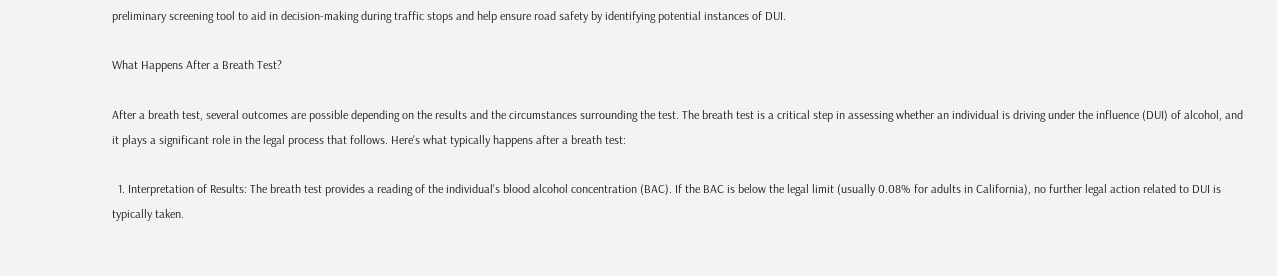preliminary screening tool to aid in decision-making during traffic stops and help ensure road safety by identifying potential instances of DUI.

What Happens After a Breath Test?

After a breath test, several outcomes are possible depending on the results and the circumstances surrounding the test. The breath test is a critical step in assessing whether an individual is driving under the influence (DUI) of alcohol, and it plays a significant role in the legal process that follows. Here's what typically happens after a breath test:

  1. Interpretation of Results: The breath test provides a reading of the individual's blood alcohol concentration (BAC). If the BAC is below the legal limit (usually 0.08% for adults in California), no further legal action related to DUI is typically taken.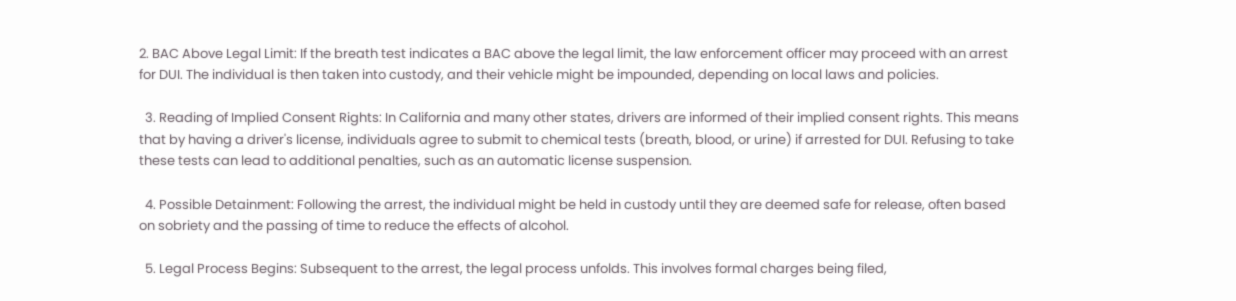2. BAC Above Legal Limit: If the breath test indicates a BAC above the legal limit, the law enforcement officer may proceed with an arrest for DUI. The individual is then taken into custody, and their vehicle might be impounded, depending on local laws and policies.

  3. Reading of Implied Consent Rights: In California and many other states, drivers are informed of their implied consent rights. This means that by having a driver's license, individuals agree to submit to chemical tests (breath, blood, or urine) if arrested for DUI. Refusing to take these tests can lead to additional penalties, such as an automatic license suspension.

  4. Possible Detainment: Following the arrest, the individual might be held in custody until they are deemed safe for release, often based on sobriety and the passing of time to reduce the effects of alcohol.

  5. Legal Process Begins: Subsequent to the arrest, the legal process unfolds. This involves formal charges being filed,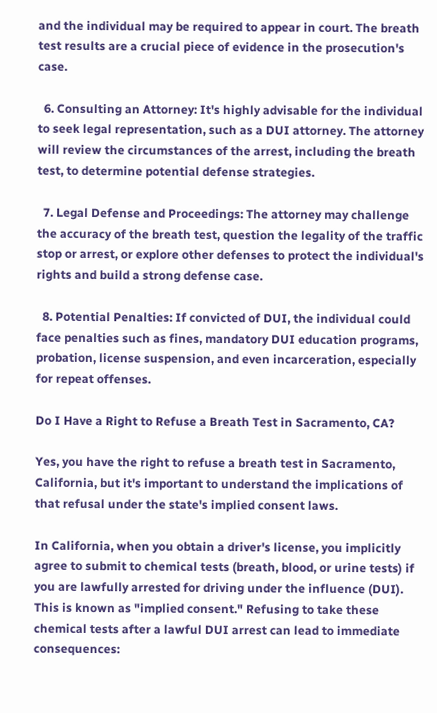and the individual may be required to appear in court. The breath test results are a crucial piece of evidence in the prosecution's case.

  6. Consulting an Attorney: It's highly advisable for the individual to seek legal representation, such as a DUI attorney. The attorney will review the circumstances of the arrest, including the breath test, to determine potential defense strategies.

  7. Legal Defense and Proceedings: The attorney may challenge the accuracy of the breath test, question the legality of the traffic stop or arrest, or explore other defenses to protect the individual's rights and build a strong defense case.

  8. Potential Penalties: If convicted of DUI, the individual could face penalties such as fines, mandatory DUI education programs, probation, license suspension, and even incarceration, especially for repeat offenses.

Do I Have a Right to Refuse a Breath Test in Sacramento, CA?

Yes, you have the right to refuse a breath test in Sacramento, California, but it's important to understand the implications of that refusal under the state's implied consent laws.

In California, when you obtain a driver's license, you implicitly agree to submit to chemical tests (breath, blood, or urine tests) if you are lawfully arrested for driving under the influence (DUI). This is known as "implied consent." Refusing to take these chemical tests after a lawful DUI arrest can lead to immediate consequences: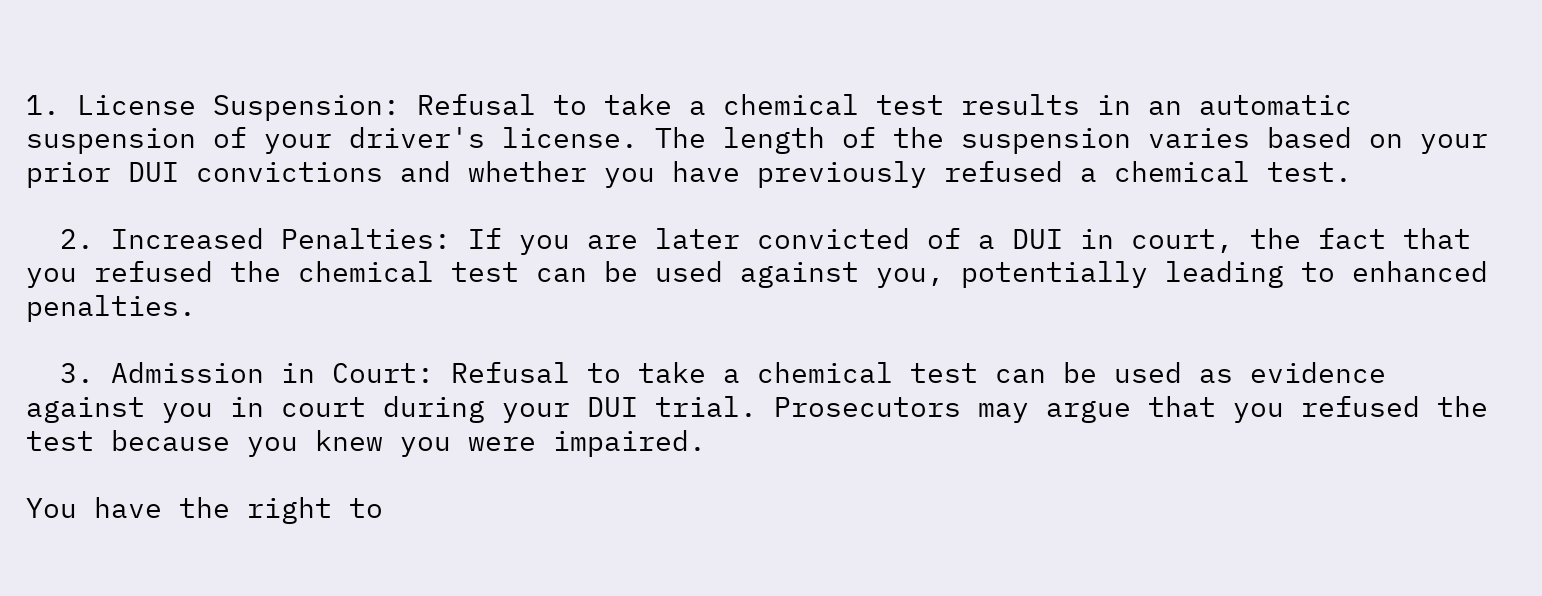1. License Suspension: Refusal to take a chemical test results in an automatic suspension of your driver's license. The length of the suspension varies based on your prior DUI convictions and whether you have previously refused a chemical test.

  2. Increased Penalties: If you are later convicted of a DUI in court, the fact that you refused the chemical test can be used against you, potentially leading to enhanced penalties.

  3. Admission in Court: Refusal to take a chemical test can be used as evidence against you in court during your DUI trial. Prosecutors may argue that you refused the test because you knew you were impaired.

You have the right to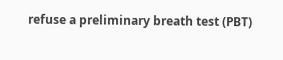refuse a preliminary breath test (PBT)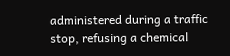administered during a traffic stop, refusing a chemical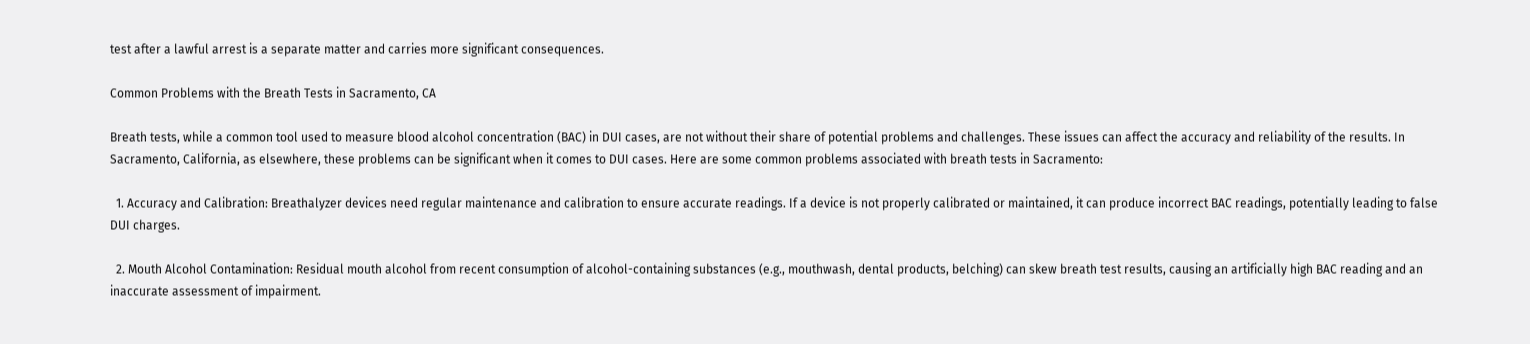test after a lawful arrest is a separate matter and carries more significant consequences.

Common Problems with the Breath Tests in Sacramento, CA

Breath tests, while a common tool used to measure blood alcohol concentration (BAC) in DUI cases, are not without their share of potential problems and challenges. These issues can affect the accuracy and reliability of the results. In Sacramento, California, as elsewhere, these problems can be significant when it comes to DUI cases. Here are some common problems associated with breath tests in Sacramento:

  1. Accuracy and Calibration: Breathalyzer devices need regular maintenance and calibration to ensure accurate readings. If a device is not properly calibrated or maintained, it can produce incorrect BAC readings, potentially leading to false DUI charges.

  2. Mouth Alcohol Contamination: Residual mouth alcohol from recent consumption of alcohol-containing substances (e.g., mouthwash, dental products, belching) can skew breath test results, causing an artificially high BAC reading and an inaccurate assessment of impairment.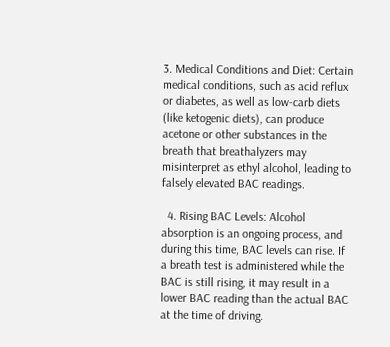3. Medical Conditions and Diet: Certain medical conditions, such as acid reflux or diabetes, as well as low-carb diets (like ketogenic diets), can produce acetone or other substances in the breath that breathalyzers may misinterpret as ethyl alcohol, leading to falsely elevated BAC readings.

  4. Rising BAC Levels: Alcohol absorption is an ongoing process, and during this time, BAC levels can rise. If a breath test is administered while the BAC is still rising, it may result in a lower BAC reading than the actual BAC at the time of driving.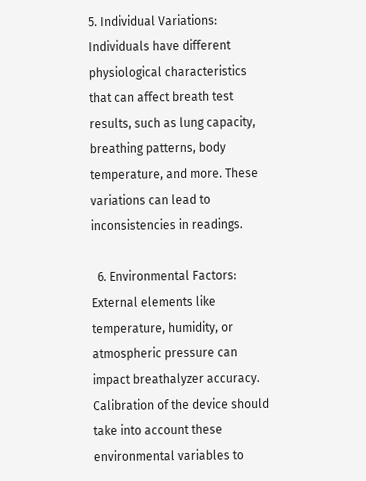5. Individual Variations: Individuals have different physiological characteristics that can affect breath test results, such as lung capacity, breathing patterns, body temperature, and more. These variations can lead to inconsistencies in readings.

  6. Environmental Factors: External elements like temperature, humidity, or atmospheric pressure can impact breathalyzer accuracy. Calibration of the device should take into account these environmental variables to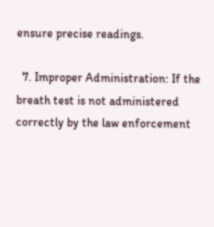ensure precise readings.

  7. Improper Administration: If the breath test is not administered correctly by the law enforcement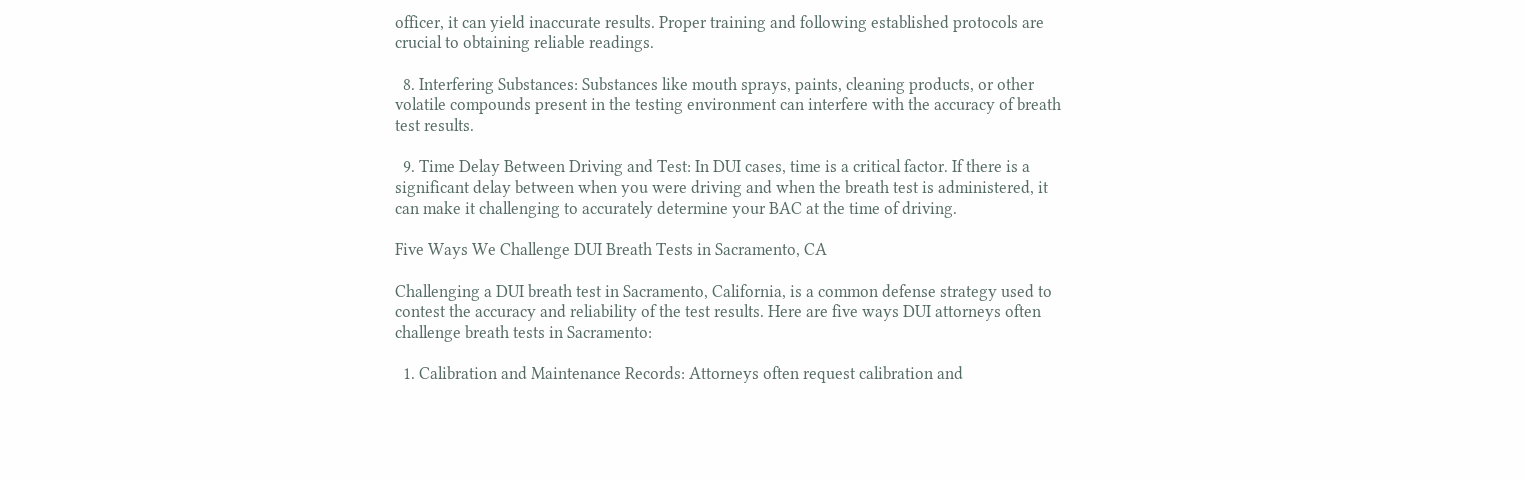officer, it can yield inaccurate results. Proper training and following established protocols are crucial to obtaining reliable readings.

  8. Interfering Substances: Substances like mouth sprays, paints, cleaning products, or other volatile compounds present in the testing environment can interfere with the accuracy of breath test results.

  9. Time Delay Between Driving and Test: In DUI cases, time is a critical factor. If there is a significant delay between when you were driving and when the breath test is administered, it can make it challenging to accurately determine your BAC at the time of driving.

Five Ways We Challenge DUI Breath Tests in Sacramento, CA

Challenging a DUI breath test in Sacramento, California, is a common defense strategy used to contest the accuracy and reliability of the test results. Here are five ways DUI attorneys often challenge breath tests in Sacramento:

  1. Calibration and Maintenance Records: Attorneys often request calibration and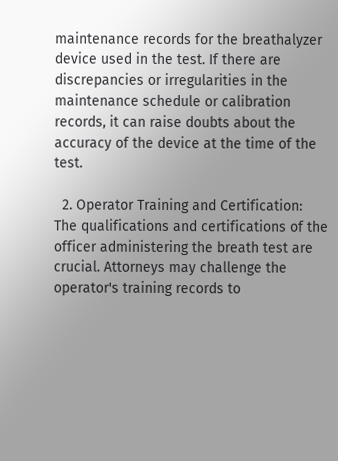maintenance records for the breathalyzer device used in the test. If there are discrepancies or irregularities in the maintenance schedule or calibration records, it can raise doubts about the accuracy of the device at the time of the test.

  2. Operator Training and Certification: The qualifications and certifications of the officer administering the breath test are crucial. Attorneys may challenge the operator's training records to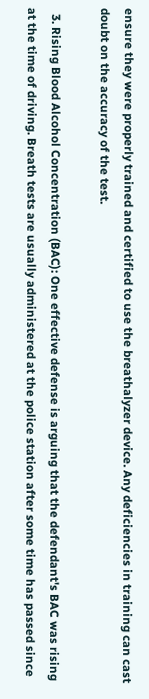ensure they were properly trained and certified to use the breathalyzer device. Any deficiencies in training can cast doubt on the accuracy of the test.

  3. Rising Blood Alcohol Concentration (BAC): One effective defense is arguing that the defendant's BAC was rising at the time of driving. Breath tests are usually administered at the police station after some time has passed since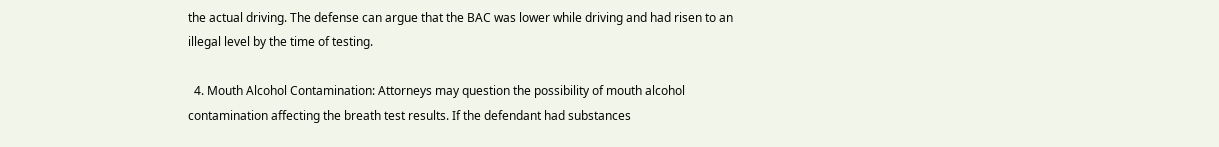the actual driving. The defense can argue that the BAC was lower while driving and had risen to an illegal level by the time of testing.

  4. Mouth Alcohol Contamination: Attorneys may question the possibility of mouth alcohol contamination affecting the breath test results. If the defendant had substances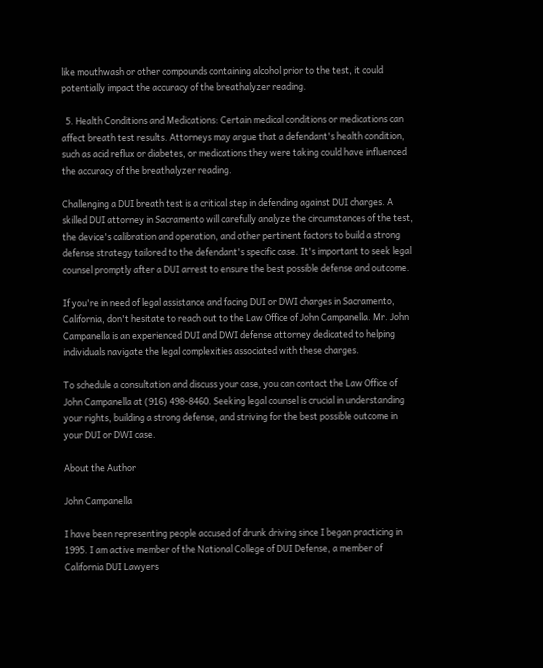like mouthwash or other compounds containing alcohol prior to the test, it could potentially impact the accuracy of the breathalyzer reading.

  5. Health Conditions and Medications: Certain medical conditions or medications can affect breath test results. Attorneys may argue that a defendant's health condition, such as acid reflux or diabetes, or medications they were taking could have influenced the accuracy of the breathalyzer reading.

Challenging a DUI breath test is a critical step in defending against DUI charges. A skilled DUI attorney in Sacramento will carefully analyze the circumstances of the test, the device's calibration and operation, and other pertinent factors to build a strong defense strategy tailored to the defendant's specific case. It's important to seek legal counsel promptly after a DUI arrest to ensure the best possible defense and outcome.

If you're in need of legal assistance and facing DUI or DWI charges in Sacramento, California, don't hesitate to reach out to the Law Office of John Campanella. Mr. John Campanella is an experienced DUI and DWI defense attorney dedicated to helping individuals navigate the legal complexities associated with these charges.

To schedule a consultation and discuss your case, you can contact the Law Office of John Campanella at (916) 498-8460. Seeking legal counsel is crucial in understanding your rights, building a strong defense, and striving for the best possible outcome in your DUI or DWI case.

About the Author

John Campanella

I have been representing people accused of drunk driving since I began practicing in 1995. I am active member of the National College of DUI Defense, a member of California DUI Lawyers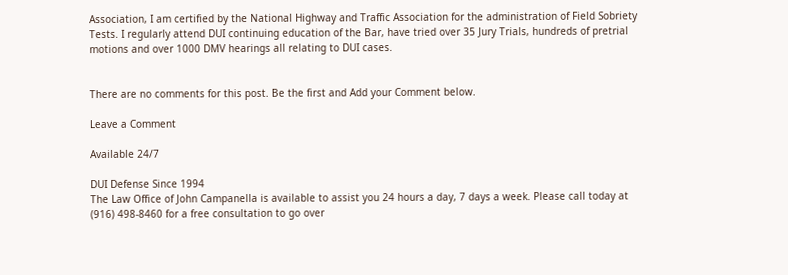Association, I am certified by the National Highway and Traffic Association for the administration of Field Sobriety Tests. I regularly attend DUI continuing education of the Bar, have tried over 35 Jury Trials, hundreds of pretrial motions and over 1000 DMV hearings all relating to DUI cases.


There are no comments for this post. Be the first and Add your Comment below.

Leave a Comment

Available 24/7

DUI Defense Since 1994
The Law Office of John Campanella is available to assist you 24 hours a day, 7 days a week. Please call today at (916) 498-8460 for a free consultation to go over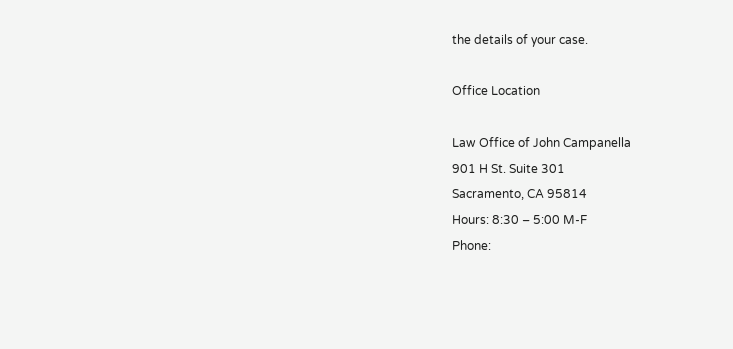the details of your case.

Office Location

Law Office of John Campanella
901 H St. Suite 301
Sacramento, CA 95814
Hours: 8:30 – 5:00 M-F
Phone: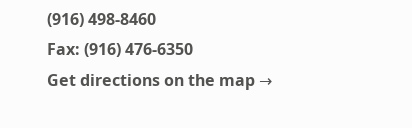(916) 498-8460
Fax: (916) 476-6350
Get directions on the map →